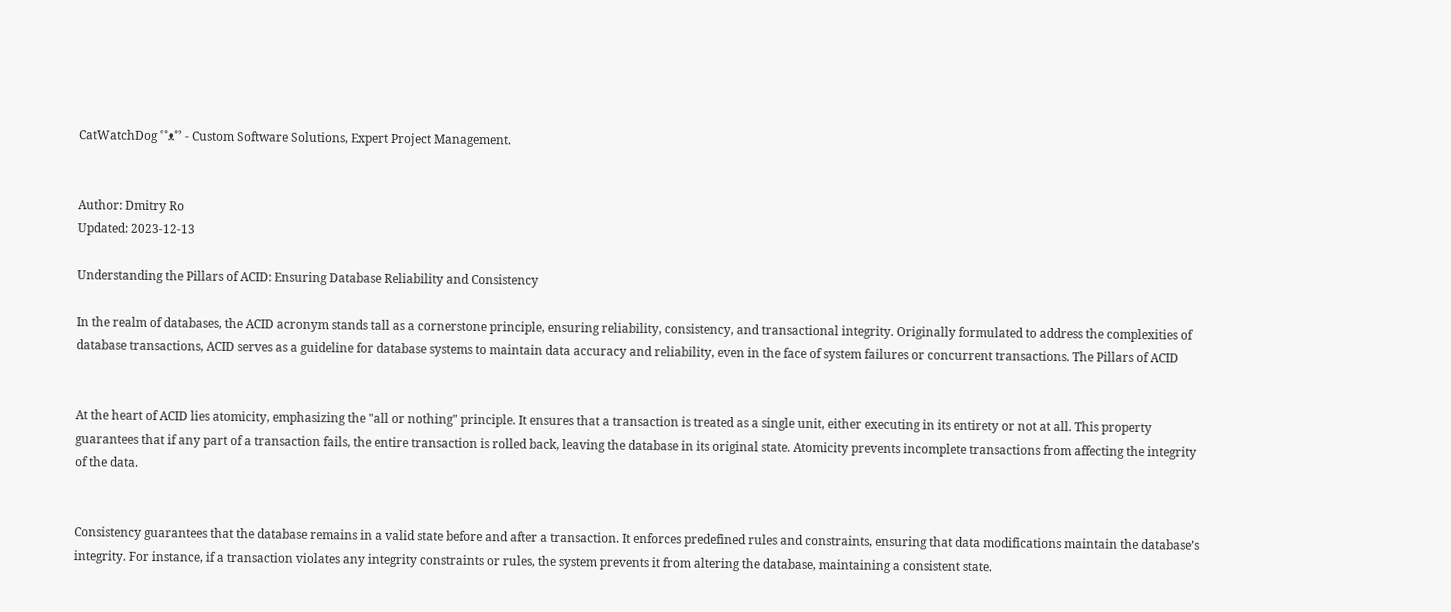CatWatchDog ˁ˚ᴥ˚ˀ - Custom Software Solutions, Expert Project Management.


Author: Dmitry Ro
Updated: 2023-12-13

Understanding the Pillars of ACID: Ensuring Database Reliability and Consistency

In the realm of databases, the ACID acronym stands tall as a cornerstone principle, ensuring reliability, consistency, and transactional integrity. Originally formulated to address the complexities of database transactions, ACID serves as a guideline for database systems to maintain data accuracy and reliability, even in the face of system failures or concurrent transactions. The Pillars of ACID


At the heart of ACID lies atomicity, emphasizing the "all or nothing" principle. It ensures that a transaction is treated as a single unit, either executing in its entirety or not at all. This property guarantees that if any part of a transaction fails, the entire transaction is rolled back, leaving the database in its original state. Atomicity prevents incomplete transactions from affecting the integrity of the data.


Consistency guarantees that the database remains in a valid state before and after a transaction. It enforces predefined rules and constraints, ensuring that data modifications maintain the database’s integrity. For instance, if a transaction violates any integrity constraints or rules, the system prevents it from altering the database, maintaining a consistent state.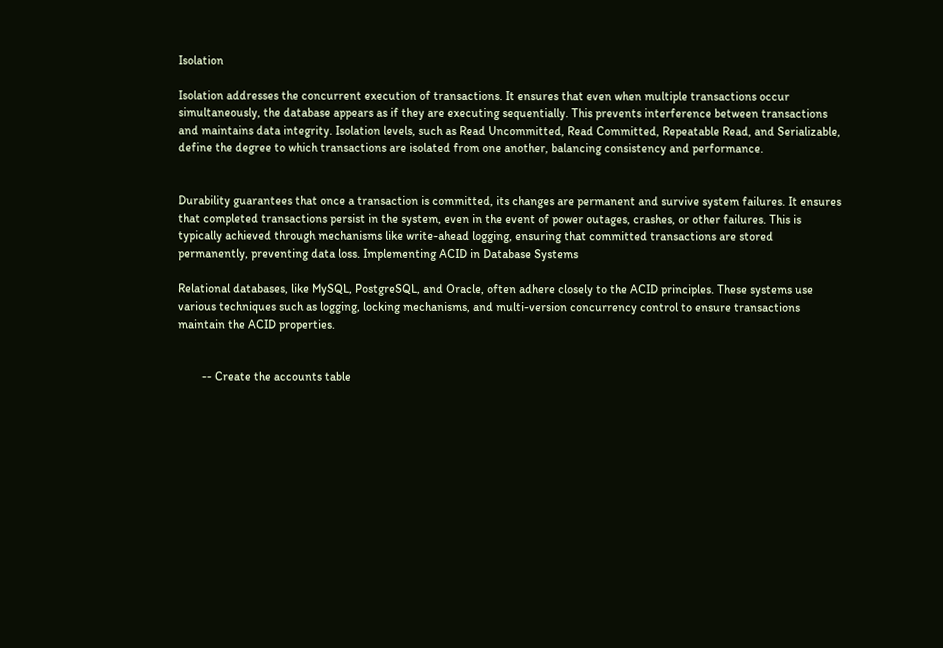Isolation

Isolation addresses the concurrent execution of transactions. It ensures that even when multiple transactions occur simultaneously, the database appears as if they are executing sequentially. This prevents interference between transactions and maintains data integrity. Isolation levels, such as Read Uncommitted, Read Committed, Repeatable Read, and Serializable, define the degree to which transactions are isolated from one another, balancing consistency and performance.


Durability guarantees that once a transaction is committed, its changes are permanent and survive system failures. It ensures that completed transactions persist in the system, even in the event of power outages, crashes, or other failures. This is typically achieved through mechanisms like write-ahead logging, ensuring that committed transactions are stored permanently, preventing data loss. Implementing ACID in Database Systems

Relational databases, like MySQL, PostgreSQL, and Oracle, often adhere closely to the ACID principles. These systems use various techniques such as logging, locking mechanisms, and multi-version concurrency control to ensure transactions maintain the ACID properties.


        -- Create the accounts table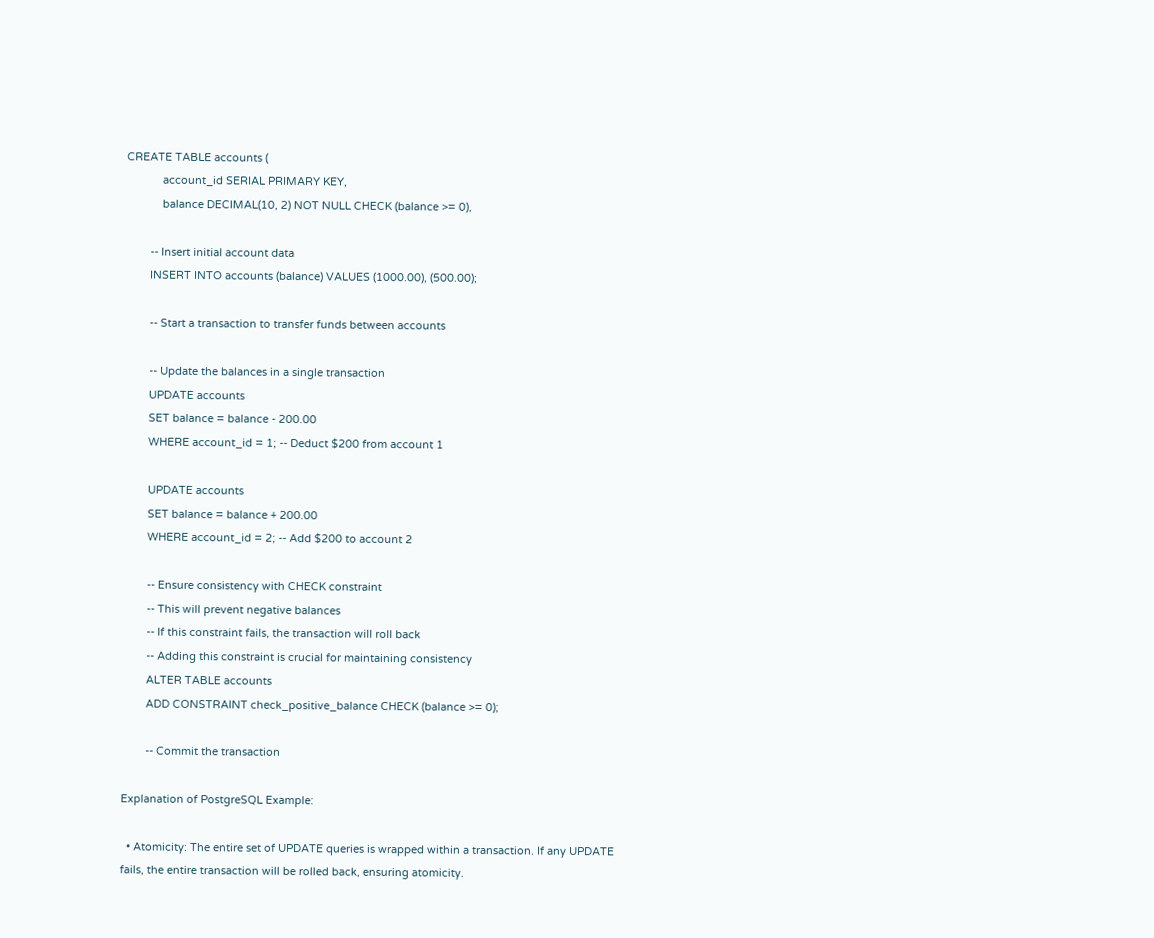CREATE TABLE accounts (
            account_id SERIAL PRIMARY KEY,
            balance DECIMAL(10, 2) NOT NULL CHECK (balance >= 0),

        -- Insert initial account data
        INSERT INTO accounts (balance) VALUES (1000.00), (500.00);

        -- Start a transaction to transfer funds between accounts

        -- Update the balances in a single transaction
        UPDATE accounts
        SET balance = balance - 200.00
        WHERE account_id = 1; -- Deduct $200 from account 1

        UPDATE accounts
        SET balance = balance + 200.00
        WHERE account_id = 2; -- Add $200 to account 2

        -- Ensure consistency with CHECK constraint
        -- This will prevent negative balances
        -- If this constraint fails, the transaction will roll back
        -- Adding this constraint is crucial for maintaining consistency
        ALTER TABLE accounts
        ADD CONSTRAINT check_positive_balance CHECK (balance >= 0);

        -- Commit the transaction

Explanation of PostgreSQL Example:

  • Atomicity: The entire set of UPDATE queries is wrapped within a transaction. If any UPDATE fails, the entire transaction will be rolled back, ensuring atomicity.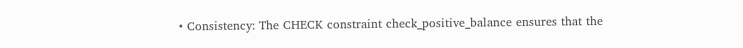• Consistency: The CHECK constraint check_positive_balance ensures that the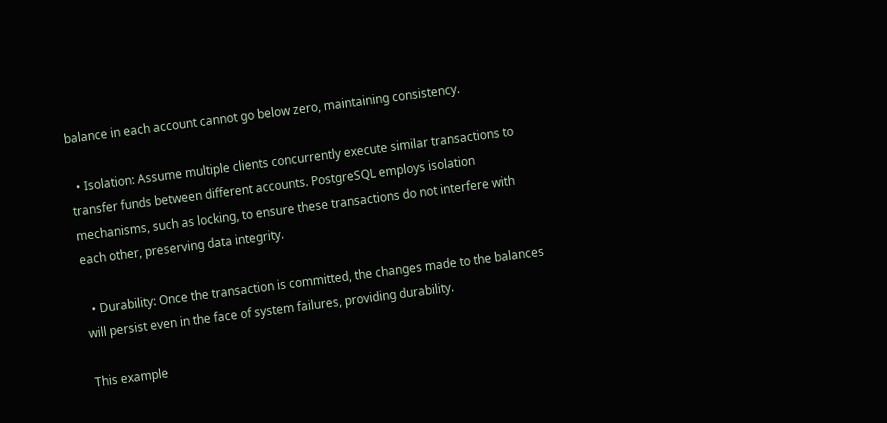balance in each account cannot go below zero, maintaining consistency.

  • Isolation: Assume multiple clients concurrently execute similar transactions to transfer funds between different accounts. PostgreSQL employs isolation mechanisms, such as locking, to ensure these transactions do not interfere with each other, preserving data integrity.

  • Durability: Once the transaction is committed, the changes made to the balances will persist even in the face of system failures, providing durability.

This example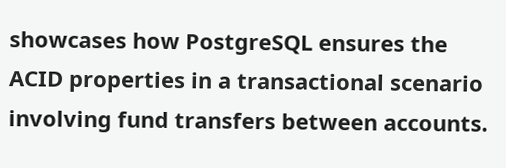showcases how PostgreSQL ensures the ACID properties in a transactional scenario involving fund transfers between accounts.